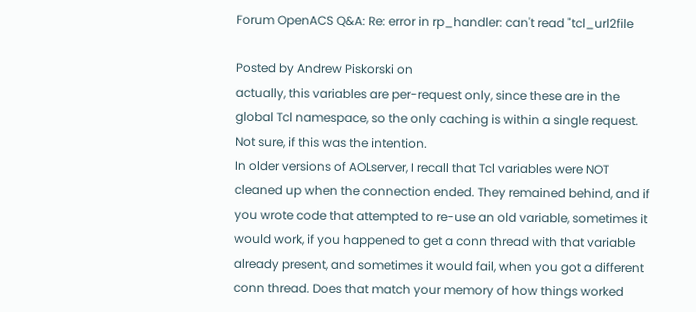Forum OpenACS Q&A: Re: error in rp_handler: can't read "tcl_url2file

Posted by Andrew Piskorski on
actually, this variables are per-request only, since these are in the global Tcl namespace, so the only caching is within a single request. Not sure, if this was the intention.
In older versions of AOLserver, I recall that Tcl variables were NOT cleaned up when the connection ended. They remained behind, and if you wrote code that attempted to re-use an old variable, sometimes it would work, if you happened to get a conn thread with that variable already present, and sometimes it would fail, when you got a different conn thread. Does that match your memory of how things worked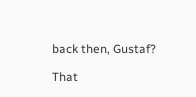back then, Gustaf?

That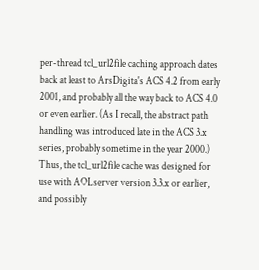per-thread tcl_url2file caching approach dates back at least to ArsDigita's ACS 4.2 from early 2001, and probably all the way back to ACS 4.0 or even earlier. (As I recall, the abstract path handling was introduced late in the ACS 3.x series, probably sometime in the year 2000.) Thus, the tcl_url2file cache was designed for use with AOLserver version 3.3.x or earlier, and possibly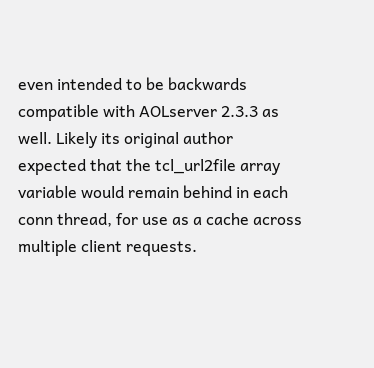even intended to be backwards compatible with AOLserver 2.3.3 as well. Likely its original author expected that the tcl_url2file array variable would remain behind in each conn thread, for use as a cache across multiple client requests.